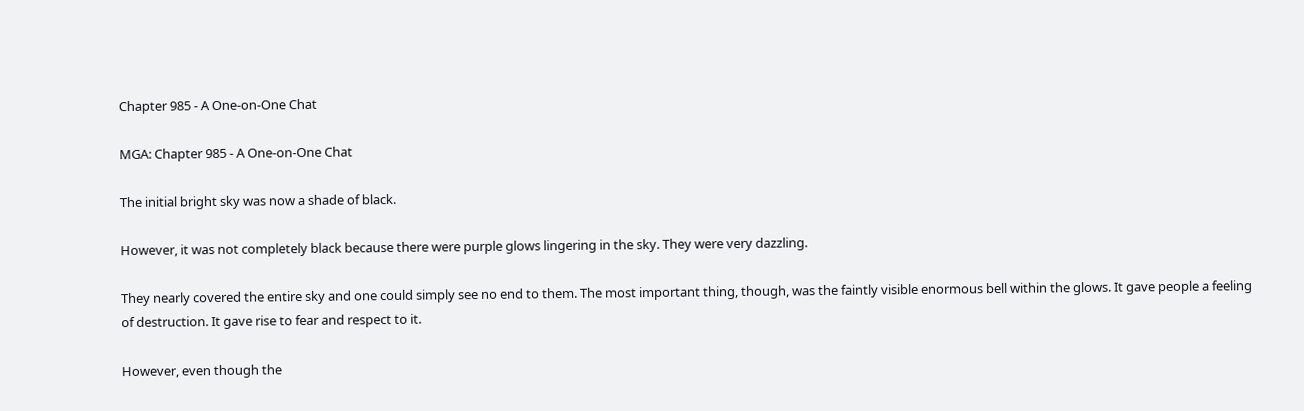Chapter 985 - A One-on-One Chat

MGA: Chapter 985 - A One-on-One Chat

The initial bright sky was now a shade of black.

However, it was not completely black because there were purple glows lingering in the sky. They were very dazzling.

They nearly covered the entire sky and one could simply see no end to them. The most important thing, though, was the faintly visible enormous bell within the glows. It gave people a feeling of destruction. It gave rise to fear and respect to it.

However, even though the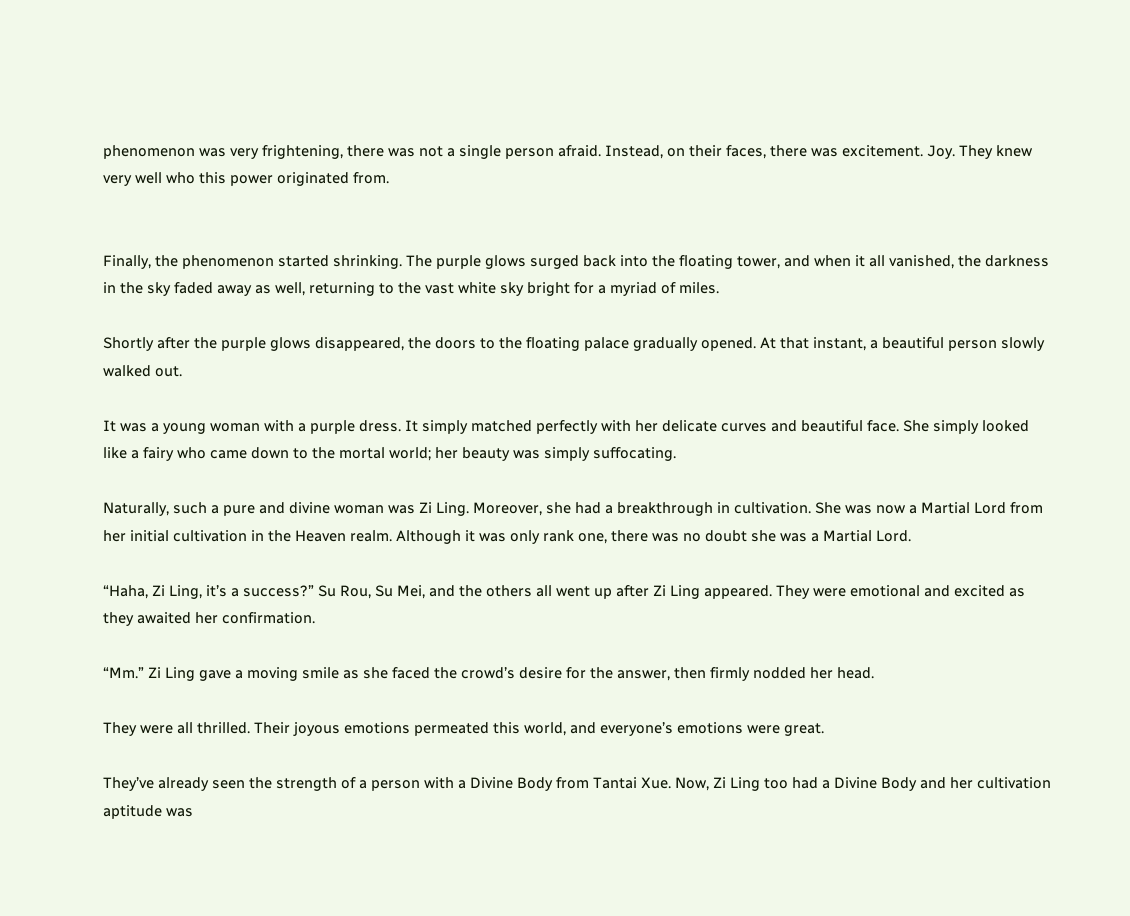phenomenon was very frightening, there was not a single person afraid. Instead, on their faces, there was excitement. Joy. They knew very well who this power originated from.


Finally, the phenomenon started shrinking. The purple glows surged back into the floating tower, and when it all vanished, the darkness in the sky faded away as well, returning to the vast white sky bright for a myriad of miles.

Shortly after the purple glows disappeared, the doors to the floating palace gradually opened. At that instant, a beautiful person slowly walked out.

It was a young woman with a purple dress. It simply matched perfectly with her delicate curves and beautiful face. She simply looked like a fairy who came down to the mortal world; her beauty was simply suffocating.

Naturally, such a pure and divine woman was Zi Ling. Moreover, she had a breakthrough in cultivation. She was now a Martial Lord from her initial cultivation in the Heaven realm. Although it was only rank one, there was no doubt she was a Martial Lord.

“Haha, Zi Ling, it’s a success?” Su Rou, Su Mei, and the others all went up after Zi Ling appeared. They were emotional and excited as they awaited her confirmation.

“Mm.” Zi Ling gave a moving smile as she faced the crowd’s desire for the answer, then firmly nodded her head.

They were all thrilled. Their joyous emotions permeated this world, and everyone’s emotions were great.

They’ve already seen the strength of a person with a Divine Body from Tantai Xue. Now, Zi Ling too had a Divine Body and her cultivation aptitude was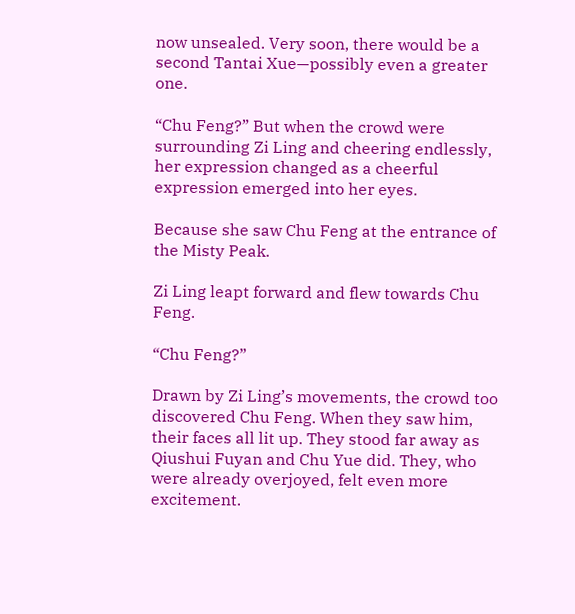now unsealed. Very soon, there would be a second Tantai Xue—possibly even a greater one.

“Chu Feng?” But when the crowd were surrounding Zi Ling and cheering endlessly, her expression changed as a cheerful expression emerged into her eyes.

Because she saw Chu Feng at the entrance of the Misty Peak.

Zi Ling leapt forward and flew towards Chu Feng.

“Chu Feng?”

Drawn by Zi Ling’s movements, the crowd too discovered Chu Feng. When they saw him, their faces all lit up. They stood far away as Qiushui Fuyan and Chu Yue did. They, who were already overjoyed, felt even more excitement.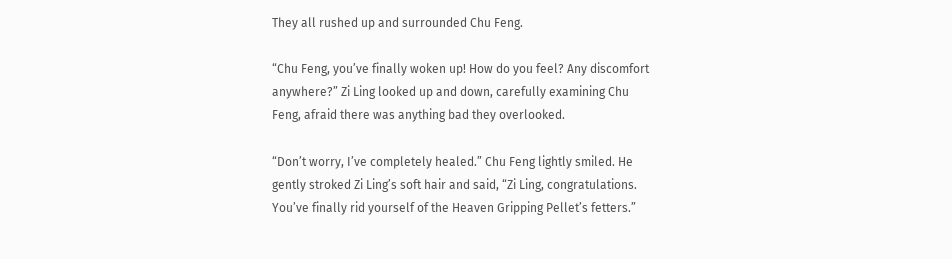They all rushed up and surrounded Chu Feng.

“Chu Feng, you’ve finally woken up! How do you feel? Any discomfort anywhere?” Zi Ling looked up and down, carefully examining Chu Feng, afraid there was anything bad they overlooked.

“Don’t worry, I’ve completely healed.” Chu Feng lightly smiled. He gently stroked Zi Ling’s soft hair and said, “Zi Ling, congratulations. You’ve finally rid yourself of the Heaven Gripping Pellet’s fetters.”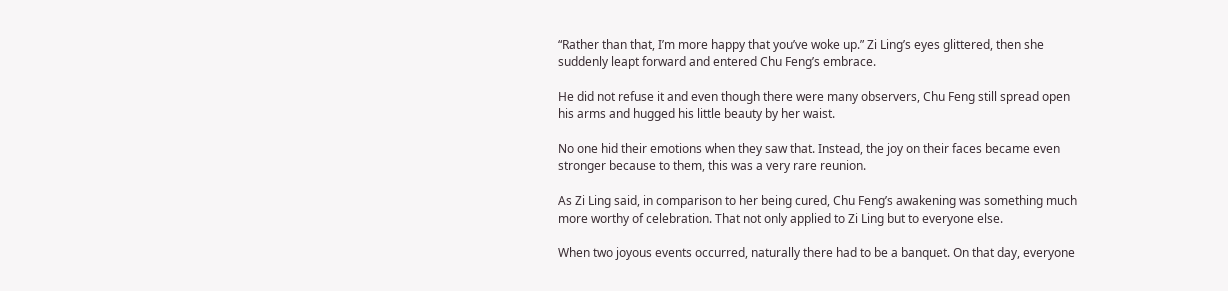“Rather than that, I’m more happy that you’ve woke up.” Zi Ling’s eyes glittered, then she suddenly leapt forward and entered Chu Feng’s embrace.

He did not refuse it and even though there were many observers, Chu Feng still spread open his arms and hugged his little beauty by her waist.

No one hid their emotions when they saw that. Instead, the joy on their faces became even stronger because to them, this was a very rare reunion.

As Zi Ling said, in comparison to her being cured, Chu Feng’s awakening was something much more worthy of celebration. That not only applied to Zi Ling but to everyone else.

When two joyous events occurred, naturally there had to be a banquet. On that day, everyone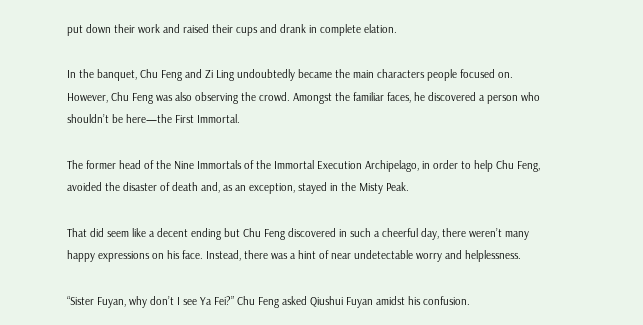put down their work and raised their cups and drank in complete elation.

In the banquet, Chu Feng and Zi Ling undoubtedly became the main characters people focused on. However, Chu Feng was also observing the crowd. Amongst the familiar faces, he discovered a person who shouldn’t be here—the First Immortal.

The former head of the Nine Immortals of the Immortal Execution Archipelago, in order to help Chu Feng, avoided the disaster of death and, as an exception, stayed in the Misty Peak.

That did seem like a decent ending but Chu Feng discovered in such a cheerful day, there weren’t many happy expressions on his face. Instead, there was a hint of near undetectable worry and helplessness.

“Sister Fuyan, why don’t I see Ya Fei?” Chu Feng asked Qiushui Fuyan amidst his confusion.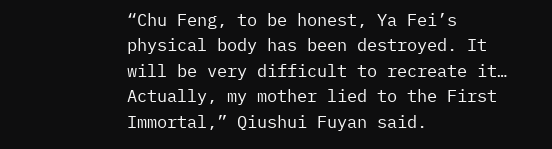“Chu Feng, to be honest, Ya Fei’s physical body has been destroyed. It will be very difficult to recreate it… Actually, my mother lied to the First Immortal,” Qiushui Fuyan said.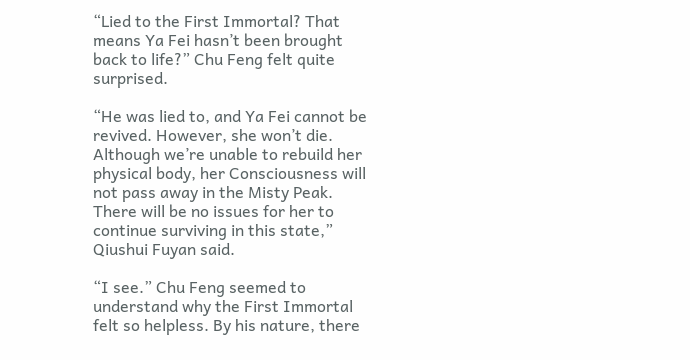“Lied to the First Immortal? That means Ya Fei hasn’t been brought back to life?” Chu Feng felt quite surprised.

“He was lied to, and Ya Fei cannot be revived. However, she won’t die. Although we’re unable to rebuild her physical body, her Consciousness will not pass away in the Misty Peak. There will be no issues for her to continue surviving in this state,” Qiushui Fuyan said.

“I see.” Chu Feng seemed to understand why the First Immortal felt so helpless. By his nature, there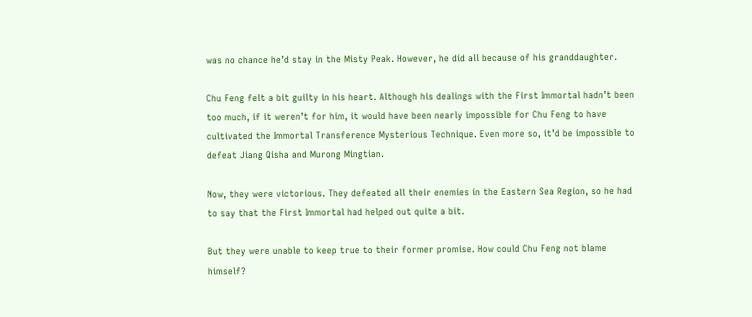was no chance he’d stay in the Misty Peak. However, he did all because of his granddaughter.

Chu Feng felt a bit guilty in his heart. Although his dealings with the First Immortal hadn’t been too much, if it weren’t for him, it would have been nearly impossible for Chu Feng to have cultivated the Immortal Transference Mysterious Technique. Even more so, it’d be impossible to defeat Jiang Qisha and Murong Mingtian.

Now, they were victorious. They defeated all their enemies in the Eastern Sea Region, so he had to say that the First Immortal had helped out quite a bit.

But they were unable to keep true to their former promise. How could Chu Feng not blame himself?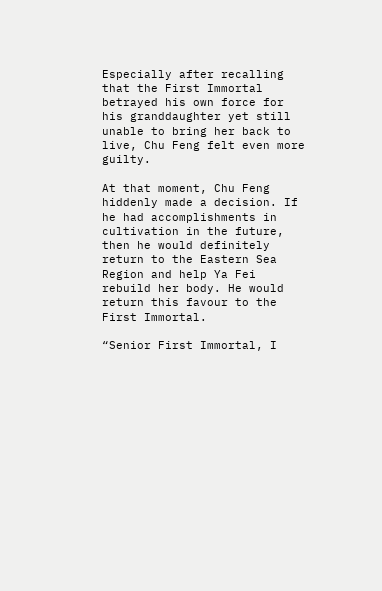Especially after recalling that the First Immortal betrayed his own force for his granddaughter yet still unable to bring her back to live, Chu Feng felt even more guilty.

At that moment, Chu Feng hiddenly made a decision. If he had accomplishments in cultivation in the future, then he would definitely return to the Eastern Sea Region and help Ya Fei rebuild her body. He would return this favour to the First Immortal.

“Senior First Immortal, I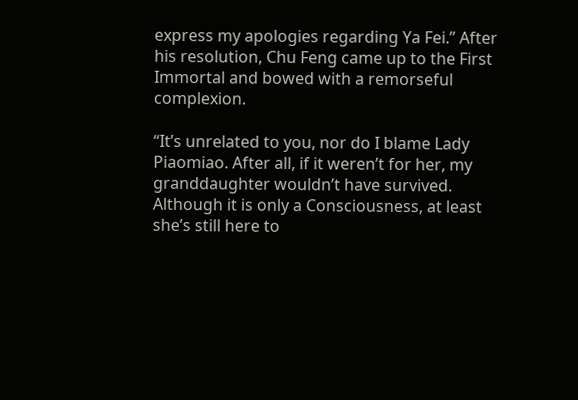express my apologies regarding Ya Fei.” After his resolution, Chu Feng came up to the First Immortal and bowed with a remorseful complexion.

“It’s unrelated to you, nor do I blame Lady Piaomiao. After all, if it weren’t for her, my granddaughter wouldn’t have survived. Although it is only a Consciousness, at least she’s still here to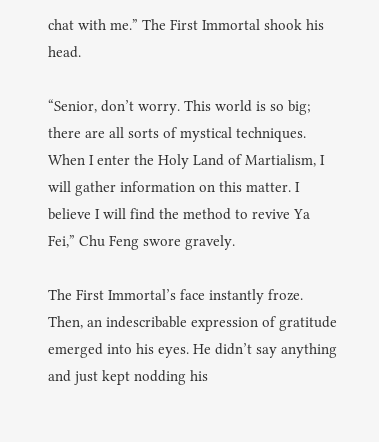chat with me.” The First Immortal shook his head.

“Senior, don’t worry. This world is so big; there are all sorts of mystical techniques. When I enter the Holy Land of Martialism, I will gather information on this matter. I believe I will find the method to revive Ya Fei,” Chu Feng swore gravely.

The First Immortal’s face instantly froze. Then, an indescribable expression of gratitude emerged into his eyes. He didn’t say anything and just kept nodding his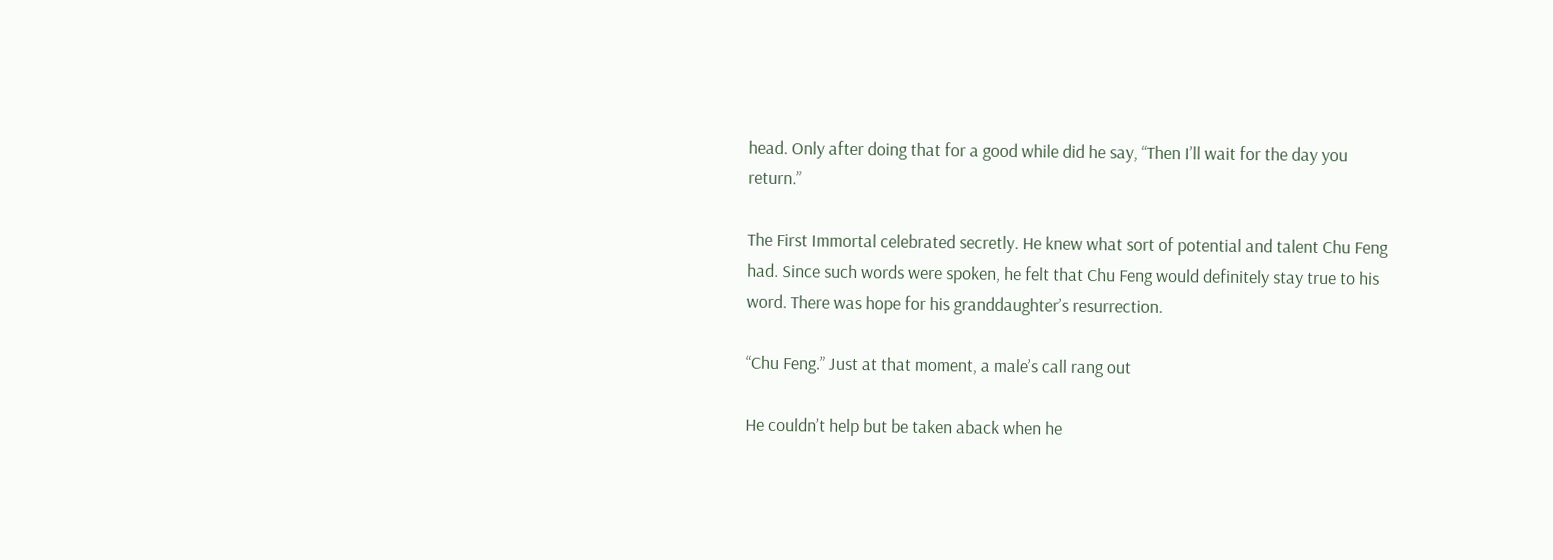head. Only after doing that for a good while did he say, “Then I’ll wait for the day you return.”

The First Immortal celebrated secretly. He knew what sort of potential and talent Chu Feng had. Since such words were spoken, he felt that Chu Feng would definitely stay true to his word. There was hope for his granddaughter’s resurrection.

“Chu Feng.” Just at that moment, a male’s call rang out

He couldn’t help but be taken aback when he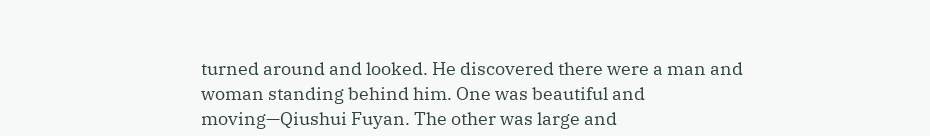turned around and looked. He discovered there were a man and woman standing behind him. One was beautiful and moving—Qiushui Fuyan. The other was large and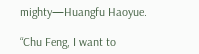mighty—Huangfu Haoyue.

“Chu Feng, I want to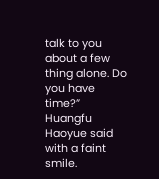talk to you about a few thing alone. Do you have time?” Huangfu Haoyue said with a faint smile.